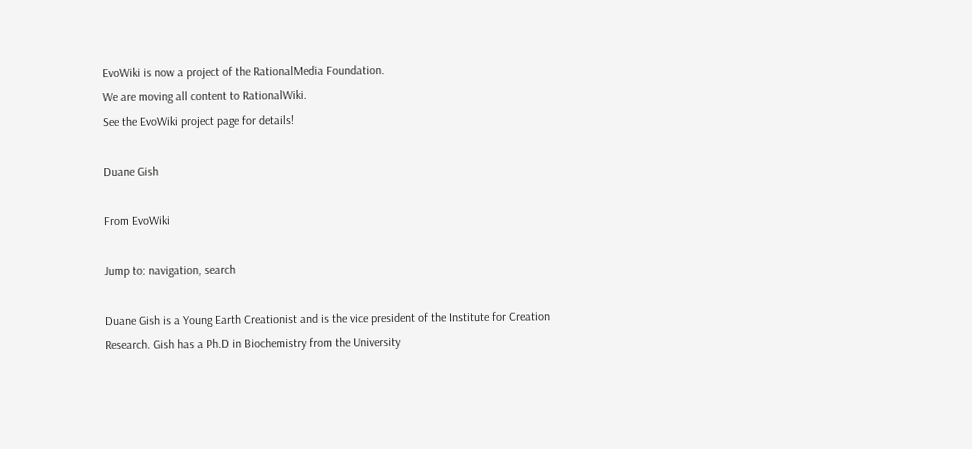EvoWiki is now a project of the RationalMedia Foundation.
We are moving all content to RationalWiki.
See the EvoWiki project page for details!

Duane Gish

From EvoWiki

Jump to: navigation, search

Duane Gish is a Young Earth Creationist and is the vice president of the Institute for Creation Research. Gish has a Ph.D in Biochemistry from the University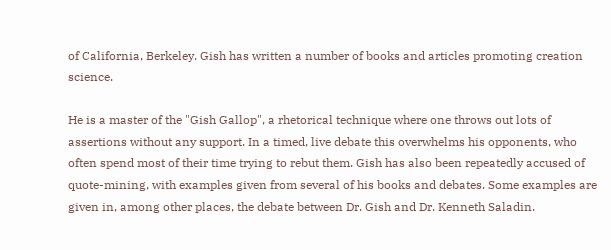of California, Berkeley. Gish has written a number of books and articles promoting creation science.

He is a master of the "Gish Gallop", a rhetorical technique where one throws out lots of assertions without any support. In a timed, live debate this overwhelms his opponents, who often spend most of their time trying to rebut them. Gish has also been repeatedly accused of quote-mining, with examples given from several of his books and debates. Some examples are given in, among other places, the debate between Dr. Gish and Dr. Kenneth Saladin.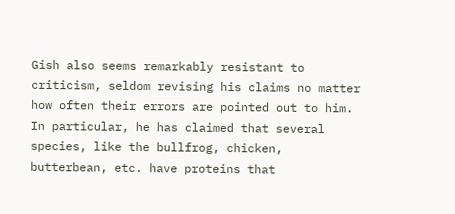Gish also seems remarkably resistant to criticism, seldom revising his claims no matter how often their errors are pointed out to him. In particular, he has claimed that several species, like the bullfrog, chicken, butterbean, etc. have proteins that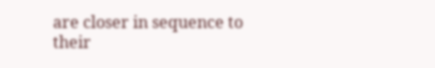are closer in sequence to their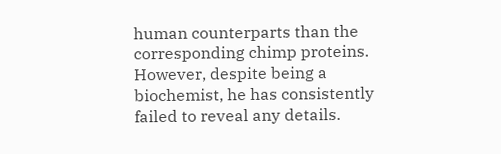human counterparts than the corresponding chimp proteins. However, despite being a biochemist, he has consistently failed to reveal any details.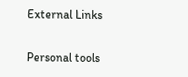External Links

Personal tools